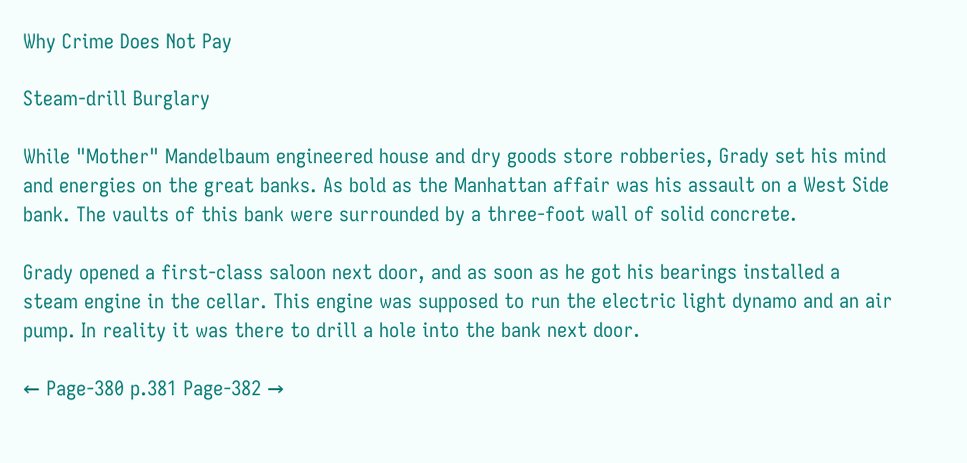Why Crime Does Not Pay

Steam-drill Burglary

While "Mother" Mandelbaum engineered house and dry goods store robberies, Grady set his mind and energies on the great banks. As bold as the Manhattan affair was his assault on a West Side bank. The vaults of this bank were surrounded by a three-foot wall of solid concrete.

Grady opened a first-class saloon next door, and as soon as he got his bearings installed a steam engine in the cellar. This engine was supposed to run the electric light dynamo and an air pump. In reality it was there to drill a hole into the bank next door.

← Page-380 p.381 Page-382 →